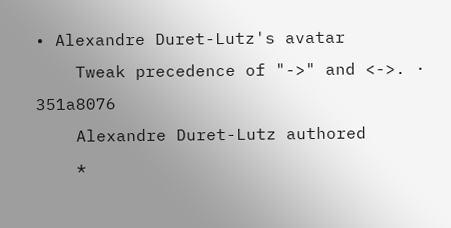• Alexandre Duret-Lutz's avatar
    Tweak precedence of "->" and <->. · 351a8076
    Alexandre Duret-Lutz authored
    *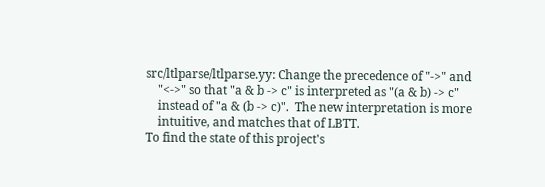src/ltlparse/ltlparse.yy: Change the precedence of "->" and
    "<->" so that "a & b -> c" is interpreted as "(a & b) -> c"
    instead of "a & (b -> c)".  The new interpretation is more
    intuitive, and matches that of LBTT.
To find the state of this project's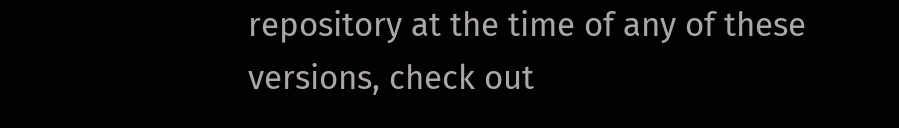repository at the time of any of these versions, check out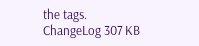the tags.
ChangeLog 307 KB